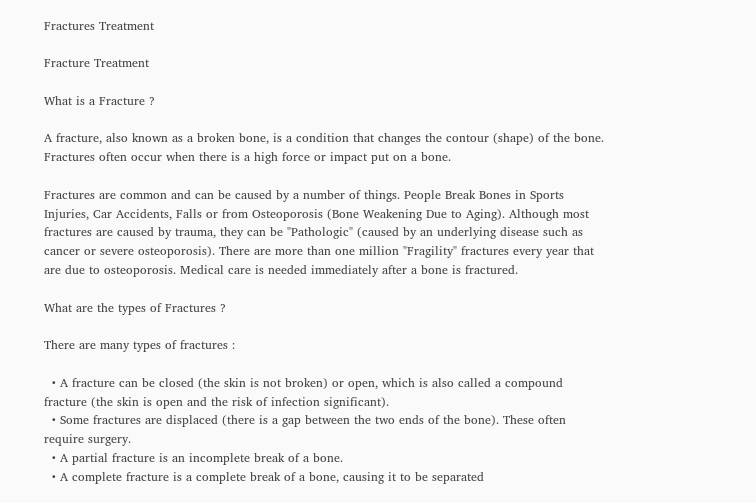Fractures Treatment

Fracture Treatment

What is a Fracture ?

A fracture, also known as a broken bone, is a condition that changes the contour (shape) of the bone. Fractures often occur when there is a high force or impact put on a bone.

Fractures are common and can be caused by a number of things. People Break Bones in Sports Injuries, Car Accidents, Falls or from Osteoporosis (Bone Weakening Due to Aging). Although most fractures are caused by trauma, they can be "Pathologic" (caused by an underlying disease such as cancer or severe osteoporosis). There are more than one million "Fragility" fractures every year that are due to osteoporosis. Medical care is needed immediately after a bone is fractured.

What are the types of Fractures ?

There are many types of fractures :

  • A fracture can be closed (the skin is not broken) or open, which is also called a compound fracture (the skin is open and the risk of infection significant).
  • Some fractures are displaced (there is a gap between the two ends of the bone). These often require surgery.
  • A partial fracture is an incomplete break of a bone.
  • A complete fracture is a complete break of a bone, causing it to be separated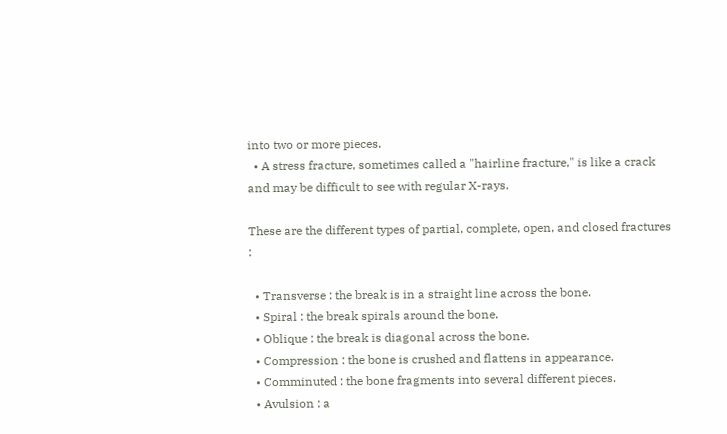into two or more pieces.
  • A stress fracture, sometimes called a "hairline fracture," is like a crack and may be difficult to see with regular X-rays.

These are the different types of partial, complete, open, and closed fractures :

  • Transverse : the break is in a straight line across the bone.
  • Spiral : the break spirals around the bone.
  • Oblique : the break is diagonal across the bone.
  • Compression : the bone is crushed and flattens in appearance.
  • Comminuted : the bone fragments into several different pieces.
  • Avulsion : a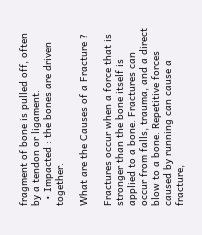fragment of bone is pulled off, often by a tendon or ligament.
  • Impacted : the bones are driven together.

What are the Causes of a Fracture ?

Fractures occur when a force that is stronger than the bone itself is applied to a bone. Fractures can occur from falls, trauma, and a direct blow to a bone. Repetitive forces caused by running can cause a fracture,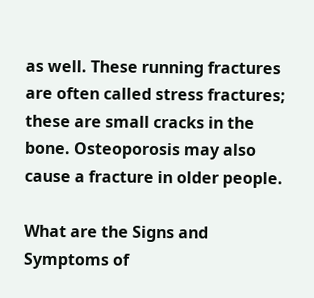as well. These running fractures are often called stress fractures; these are small cracks in the bone. Osteoporosis may also cause a fracture in older people.

What are the Signs and Symptoms of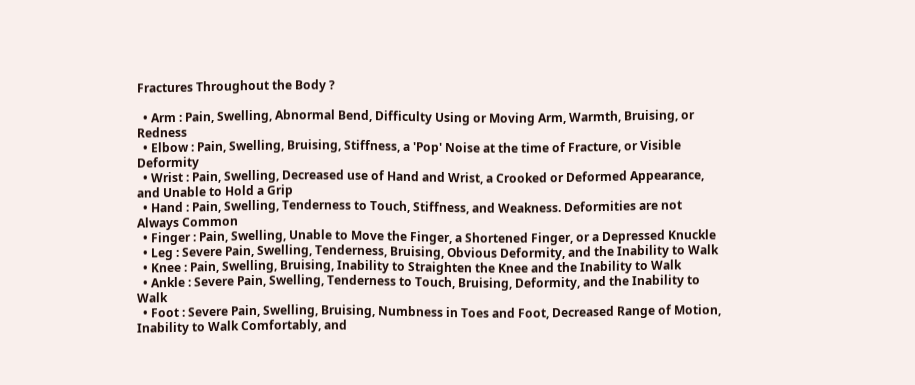Fractures Throughout the Body ?

  • Arm : Pain, Swelling, Abnormal Bend, Difficulty Using or Moving Arm, Warmth, Bruising, or Redness
  • Elbow : Pain, Swelling, Bruising, Stiffness, a 'Pop' Noise at the time of Fracture, or Visible Deformity
  • Wrist : Pain, Swelling, Decreased use of Hand and Wrist, a Crooked or Deformed Appearance, and Unable to Hold a Grip
  • Hand : Pain, Swelling, Tenderness to Touch, Stiffness, and Weakness. Deformities are not Always Common
  • Finger : Pain, Swelling, Unable to Move the Finger, a Shortened Finger, or a Depressed Knuckle
  • Leg : Severe Pain, Swelling, Tenderness, Bruising, Obvious Deformity, and the Inability to Walk
  • Knee : Pain, Swelling, Bruising, Inability to Straighten the Knee and the Inability to Walk
  • Ankle : Severe Pain, Swelling, Tenderness to Touch, Bruising, Deformity, and the Inability to Walk
  • Foot : Severe Pain, Swelling, Bruising, Numbness in Toes and Foot, Decreased Range of Motion, Inability to Walk Comfortably, and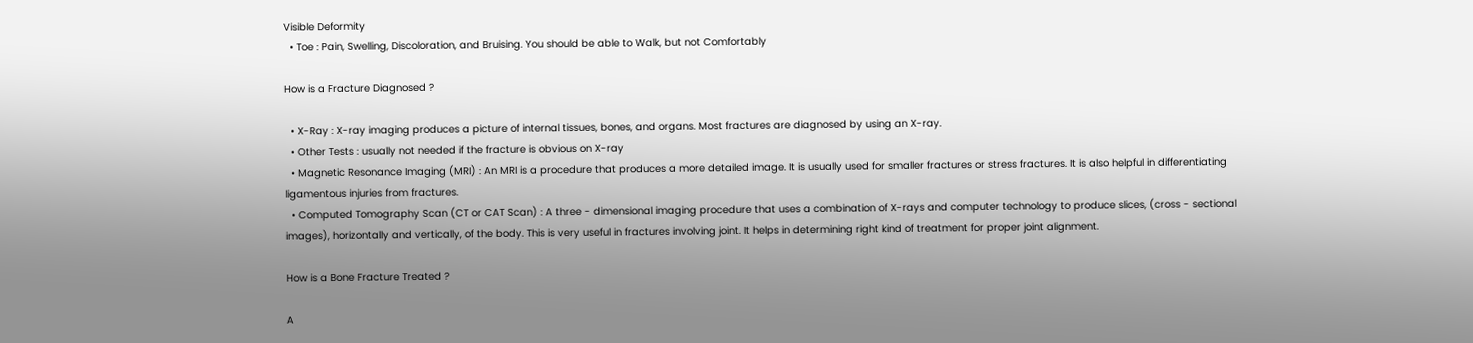Visible Deformity
  • Toe : Pain, Swelling, Discoloration, and Bruising. You should be able to Walk, but not Comfortably

How is a Fracture Diagnosed ?

  • X-Ray : X-ray imaging produces a picture of internal tissues, bones, and organs. Most fractures are diagnosed by using an X-ray.
  • Other Tests : usually not needed if the fracture is obvious on X-ray
  • Magnetic Resonance Imaging (MRI) : An MRI is a procedure that produces a more detailed image. It is usually used for smaller fractures or stress fractures. It is also helpful in differentiating ligamentous injuries from fractures.
  • Computed Tomography Scan (CT or CAT Scan) : A three - dimensional imaging procedure that uses a combination of X-rays and computer technology to produce slices, (cross - sectional images), horizontally and vertically, of the body. This is very useful in fractures involving joint. It helps in determining right kind of treatment for proper joint alignment.

How is a Bone Fracture Treated ?

A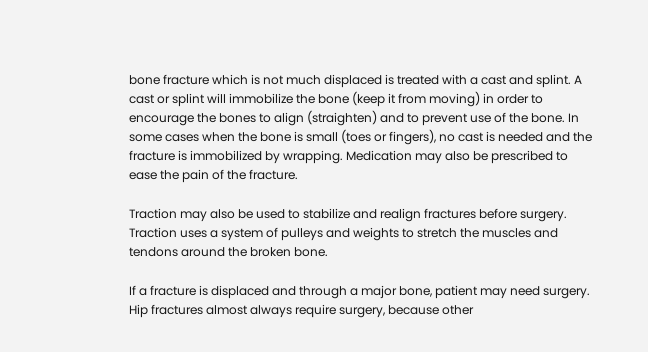bone fracture which is not much displaced is treated with a cast and splint. A cast or splint will immobilize the bone (keep it from moving) in order to encourage the bones to align (straighten) and to prevent use of the bone. In some cases when the bone is small (toes or fingers), no cast is needed and the fracture is immobilized by wrapping. Medication may also be prescribed to ease the pain of the fracture.

Traction may also be used to stabilize and realign fractures before surgery. Traction uses a system of pulleys and weights to stretch the muscles and tendons around the broken bone.

If a fracture is displaced and through a major bone, patient may need surgery. Hip fractures almost always require surgery, because other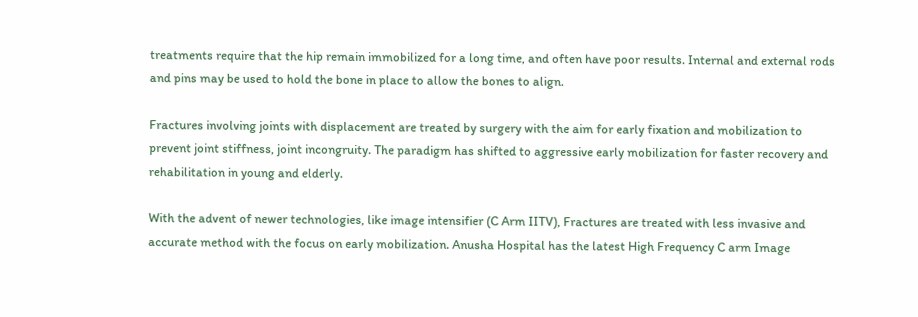treatments require that the hip remain immobilized for a long time, and often have poor results. Internal and external rods and pins may be used to hold the bone in place to allow the bones to align.

Fractures involving joints with displacement are treated by surgery with the aim for early fixation and mobilization to prevent joint stiffness, joint incongruity. The paradigm has shifted to aggressive early mobilization for faster recovery and rehabilitation in young and elderly.

With the advent of newer technologies, like image intensifier (C Arm IITV), Fractures are treated with less invasive and accurate method with the focus on early mobilization. Anusha Hospital has the latest High Frequency C arm Image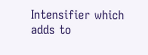Intensifier which adds to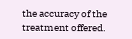the accuracy of the treatment offered.